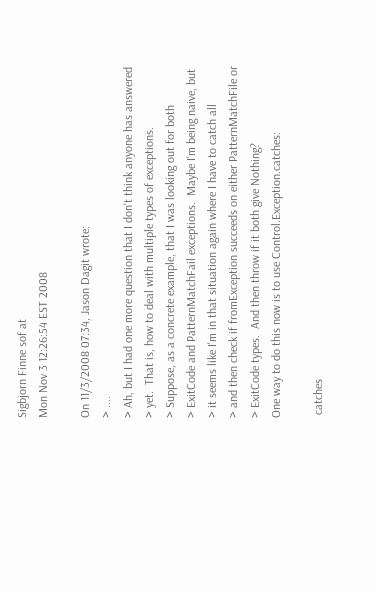Sigbjorn Finne sof at
Mon Nov 3 12:26:54 EST 2008

On 11/3/2008 07:34, Jason Dagit wrote:
> ....
> Ah, but I had one more question that I don't think anyone has answered
> yet.  That is, how to deal with multiple types of exceptions.
> Suppose, as a concrete example, that I was looking out for both
> ExitCode and PatternMatchFail exceptions.  Maybe I'm being naive, but
> it seems like I'm in that situation again where I have to catch all
> and then check if fromException succeeds on either PatternMatchFile or
> ExitCode types.  And then throw if it both give Nothing?
One way to do this now is to use Control.Exception.catches:

 catches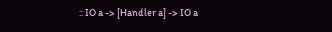:: IO a -> [Handler a] -> IO a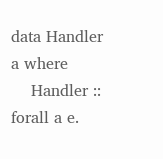data Handler a where
    Handler :: forall a e.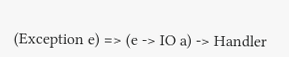(Exception e) => (e -> IO a) -> Handler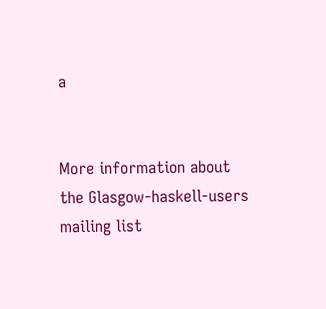a


More information about the Glasgow-haskell-users mailing list